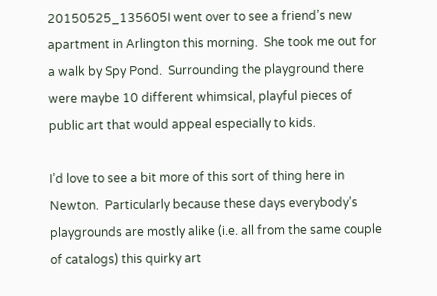20150525_135605I went over to see a friend’s new apartment in Arlington this morning.  She took me out for a walk by Spy Pond.  Surrounding the playground there were maybe 10 different whimsical, playful pieces of public art that would appeal especially to kids.

I’d love to see a bit more of this sort of thing here in Newton.  Particularly because these days everybody’s playgrounds are mostly alike (i.e. all from the same couple of catalogs) this quirky art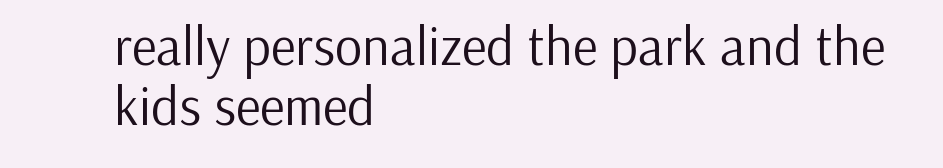really personalized the park and the kids seemed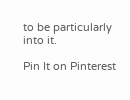to be particularly into it.

Pin It on Pinterest